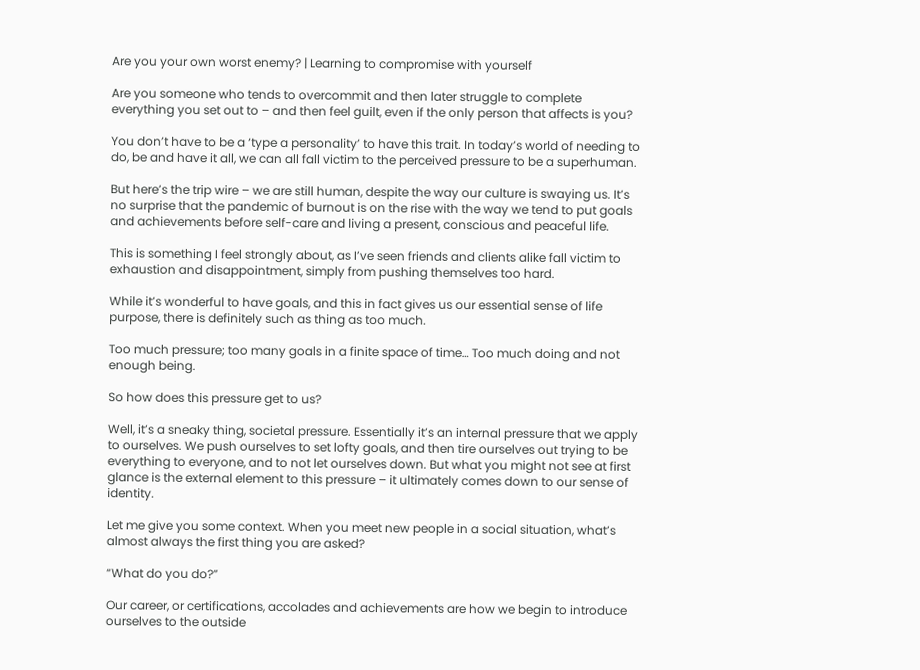Are you your own worst enemy? | Learning to compromise with yourself

Are you someone who tends to overcommit and then later struggle to complete everything you set out to – and then feel guilt, even if the only person that affects is you?

You don’t have to be a ‘type a personality’ to have this trait. In today’s world of needing to do, be and have it all, we can all fall victim to the perceived pressure to be a superhuman.

But here’s the trip wire – we are still human, despite the way our culture is swaying us. It’s no surprise that the pandemic of burnout is on the rise with the way we tend to put goals and achievements before self-care and living a present, conscious and peaceful life.

This is something I feel strongly about, as I’ve seen friends and clients alike fall victim to exhaustion and disappointment, simply from pushing themselves too hard.

While it’s wonderful to have goals, and this in fact gives us our essential sense of life purpose, there is definitely such as thing as too much.

Too much pressure; too many goals in a finite space of time… Too much doing and not enough being.

So how does this pressure get to us?

Well, it’s a sneaky thing, societal pressure. Essentially it’s an internal pressure that we apply to ourselves. We push ourselves to set lofty goals, and then tire ourselves out trying to be everything to everyone, and to not let ourselves down. But what you might not see at first glance is the external element to this pressure – it ultimately comes down to our sense of identity.

Let me give you some context. When you meet new people in a social situation, what’s almost always the first thing you are asked?

“What do you do?”

Our career, or certifications, accolades and achievements are how we begin to introduce ourselves to the outside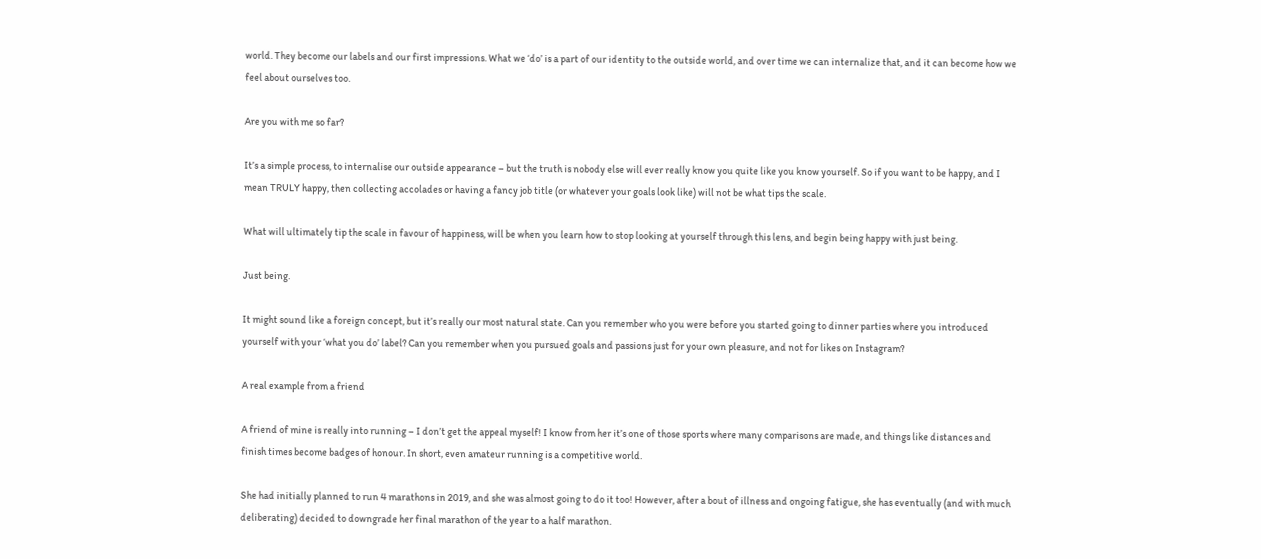world. They become our labels and our first impressions. What we ‘do’ is a part of our identity to the outside world, and over time we can internalize that, and it can become how we feel about ourselves too.

Are you with me so far?

It’s a simple process, to internalise our outside appearance – but the truth is nobody else will ever really know you quite like you know yourself. So if you want to be happy, and I mean TRULY happy, then collecting accolades or having a fancy job title (or whatever your goals look like) will not be what tips the scale.

What will ultimately tip the scale in favour of happiness, will be when you learn how to stop looking at yourself through this lens, and begin being happy with just being.

Just being.

It might sound like a foreign concept, but it’s really our most natural state. Can you remember who you were before you started going to dinner parties where you introduced yourself with your ‘what you do’ label? Can you remember when you pursued goals and passions just for your own pleasure, and not for likes on Instagram?

A real example from a friend

A friend of mine is really into running – I don’t get the appeal myself! I know from her it’s one of those sports where many comparisons are made, and things like distances and finish times become badges of honour. In short, even amateur running is a competitive world.

She had initially planned to run 4 marathons in 2019, and she was almost going to do it too! However, after a bout of illness and ongoing fatigue, she has eventually (and with much deliberating) decided to downgrade her final marathon of the year to a half marathon.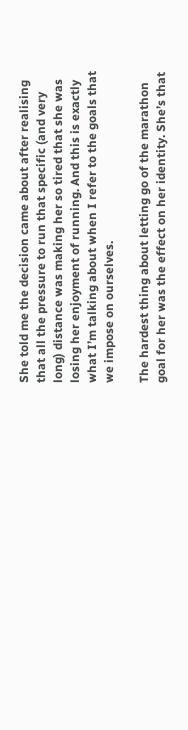She told me the decision came about after realising that all the pressure to run that specific (and very long) distance was making her so tired that she was losing her enjoyment of running. And this is exactly what I’m talking about when I refer to the goals that we impose on ourselves.

The hardest thing about letting go of the marathon goal for her was the effect on her identity. She’s that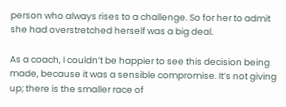person who always rises to a challenge. So for her to admit she had overstretched herself was a big deal.

As a coach, I couldn’t be happier to see this decision being made, because it was a sensible compromise. It’s not giving up; there is the smaller race of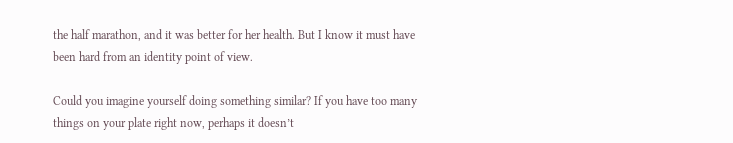the half marathon, and it was better for her health. But I know it must have been hard from an identity point of view.

Could you imagine yourself doing something similar? If you have too many things on your plate right now, perhaps it doesn’t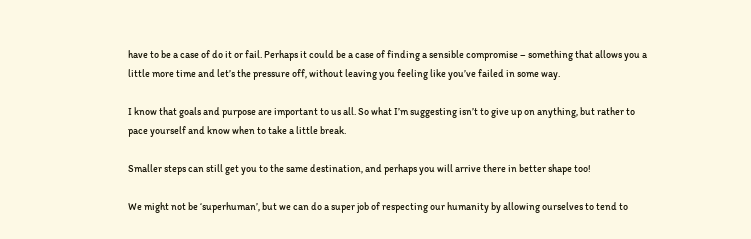have to be a case of do it or fail. Perhaps it could be a case of finding a sensible compromise – something that allows you a little more time and let’s the pressure off, without leaving you feeling like you’ve failed in some way.

I know that goals and purpose are important to us all. So what I’m suggesting isn’t to give up on anything, but rather to pace yourself and know when to take a little break.

Smaller steps can still get you to the same destination, and perhaps you will arrive there in better shape too!

We might not be ‘superhuman’, but we can do a super job of respecting our humanity by allowing ourselves to tend to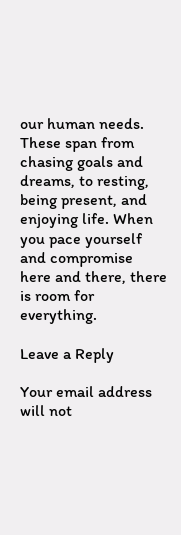our human needs. These span from chasing goals and dreams, to resting, being present, and enjoying life. When you pace yourself and compromise here and there, there is room for everything.

Leave a Reply

Your email address will not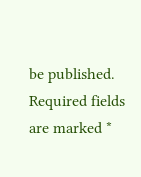be published. Required fields are marked *